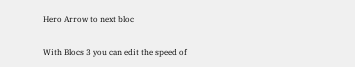Hero Arrow to next bloc

With Blocs 3 you can edit the speed of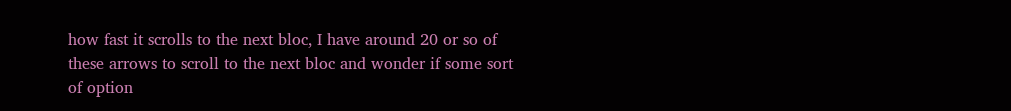how fast it scrolls to the next bloc, I have around 20 or so of these arrows to scroll to the next bloc and wonder if some sort of option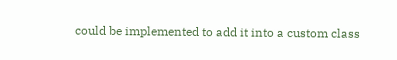could be implemented to add it into a custom class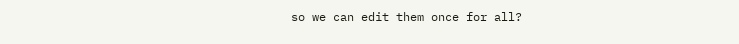so we can edit them once for all?